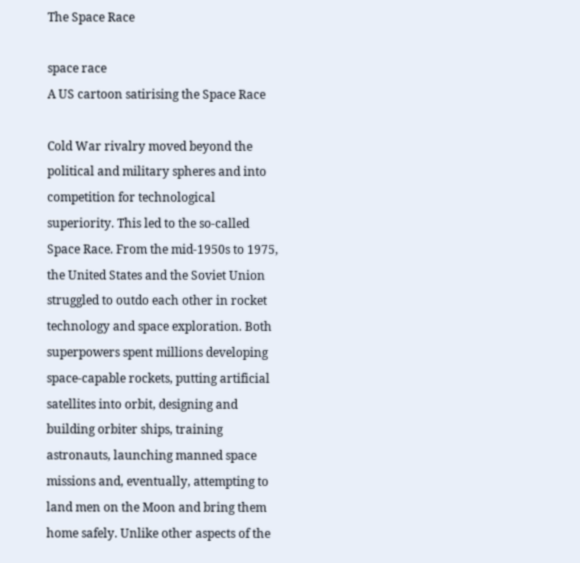The Space Race

space race
A US cartoon satirising the Space Race

Cold War rivalry moved beyond the political and military spheres and into competition for technological superiority. This led to the so-called Space Race. From the mid-1950s to 1975, the United States and the Soviet Union struggled to outdo each other in rocket technology and space exploration. Both superpowers spent millions developing space-capable rockets, putting artificial satellites into orbit, designing and building orbiter ships, training astronauts, launching manned space missions and, eventually, attempting to land men on the Moon and bring them home safely. Unlike other aspects of the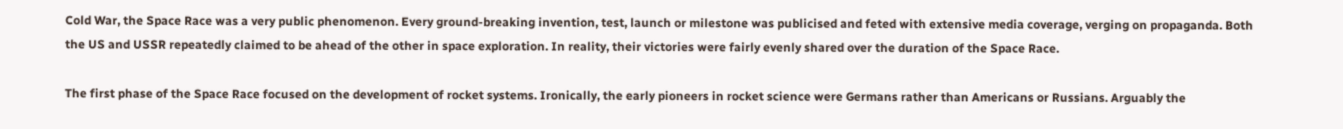Cold War, the Space Race was a very public phenomenon. Every ground-breaking invention, test, launch or milestone was publicised and feted with extensive media coverage, verging on propaganda. Both the US and USSR repeatedly claimed to be ahead of the other in space exploration. In reality, their victories were fairly evenly shared over the duration of the Space Race.

The first phase of the Space Race focused on the development of rocket systems. Ironically, the early pioneers in rocket science were Germans rather than Americans or Russians. Arguably the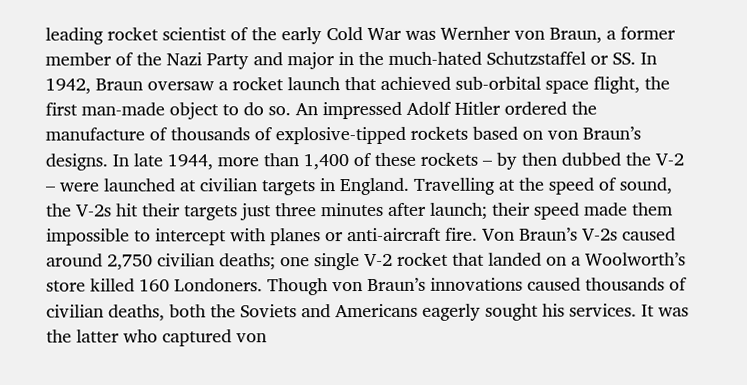leading rocket scientist of the early Cold War was Wernher von Braun, a former member of the Nazi Party and major in the much-hated Schutzstaffel or SS. In 1942, Braun oversaw a rocket launch that achieved sub-orbital space flight, the first man-made object to do so. An impressed Adolf Hitler ordered the manufacture of thousands of explosive-tipped rockets based on von Braun’s designs. In late 1944, more than 1,400 of these rockets – by then dubbed the V-2 – were launched at civilian targets in England. Travelling at the speed of sound, the V-2s hit their targets just three minutes after launch; their speed made them impossible to intercept with planes or anti-aircraft fire. Von Braun’s V-2s caused around 2,750 civilian deaths; one single V-2 rocket that landed on a Woolworth’s store killed 160 Londoners. Though von Braun’s innovations caused thousands of civilian deaths, both the Soviets and Americans eagerly sought his services. It was the latter who captured von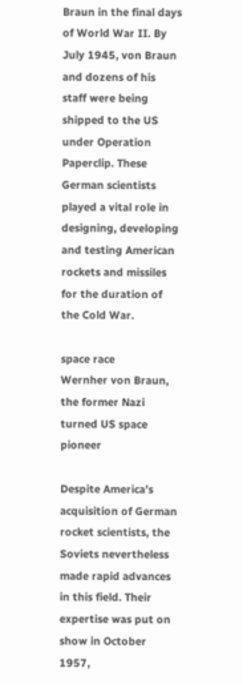Braun in the final days of World War II. By July 1945, von Braun and dozens of his staff were being shipped to the US under Operation Paperclip. These German scientists played a vital role in designing, developing and testing American rockets and missiles for the duration of the Cold War.

space race
Wernher von Braun, the former Nazi turned US space pioneer

Despite America’s acquisition of German rocket scientists, the Soviets nevertheless made rapid advances in this field. Their expertise was put on show in October 1957,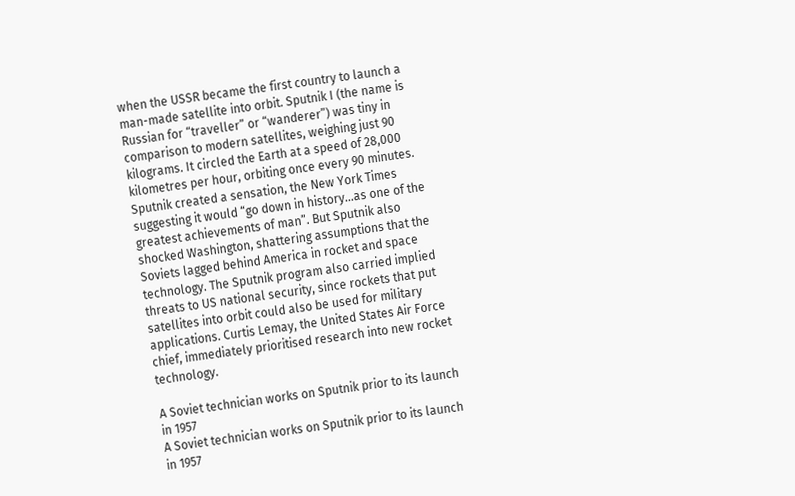when the USSR became the first country to launch a man-made satellite into orbit. Sputnik I (the name is Russian for “traveller” or “wanderer”) was tiny in comparison to modern satellites, weighing just 90 kilograms. It circled the Earth at a speed of 28,000 kilometres per hour, orbiting once every 90 minutes. Sputnik created a sensation, the New York Times suggesting it would “go down in history…as one of the greatest achievements of man”. But Sputnik also shocked Washington, shattering assumptions that the Soviets lagged behind America in rocket and space technology. The Sputnik program also carried implied threats to US national security, since rockets that put satellites into orbit could also be used for military applications. Curtis Lemay, the United States Air Force chief, immediately prioritised research into new rocket technology.

A Soviet technician works on Sputnik prior to its launch in 1957
A Soviet technician works on Sputnik prior to its launch in 1957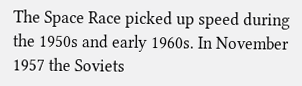The Space Race picked up speed during the 1950s and early 1960s. In November 1957 the Soviets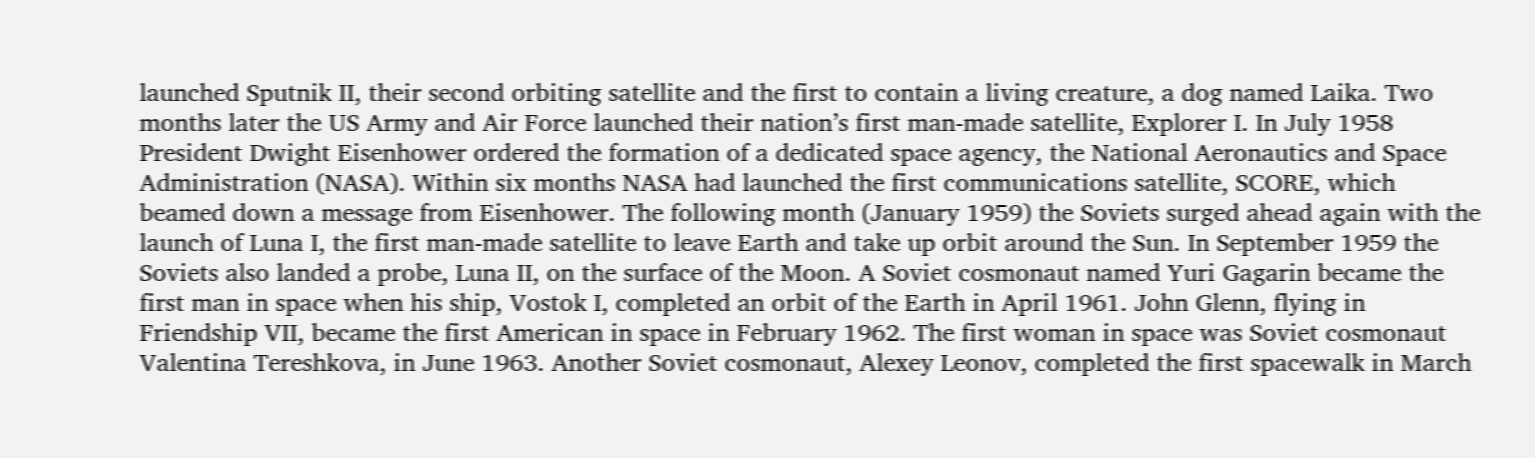launched Sputnik II, their second orbiting satellite and the first to contain a living creature, a dog named Laika. Two months later the US Army and Air Force launched their nation’s first man-made satellite, Explorer I. In July 1958 President Dwight Eisenhower ordered the formation of a dedicated space agency, the National Aeronautics and Space Administration (NASA). Within six months NASA had launched the first communications satellite, SCORE, which beamed down a message from Eisenhower. The following month (January 1959) the Soviets surged ahead again with the launch of Luna I, the first man-made satellite to leave Earth and take up orbit around the Sun. In September 1959 the Soviets also landed a probe, Luna II, on the surface of the Moon. A Soviet cosmonaut named Yuri Gagarin became the first man in space when his ship, Vostok I, completed an orbit of the Earth in April 1961. John Glenn, flying in Friendship VII, became the first American in space in February 1962. The first woman in space was Soviet cosmonaut Valentina Tereshkova, in June 1963. Another Soviet cosmonaut, Alexey Leonov, completed the first spacewalk in March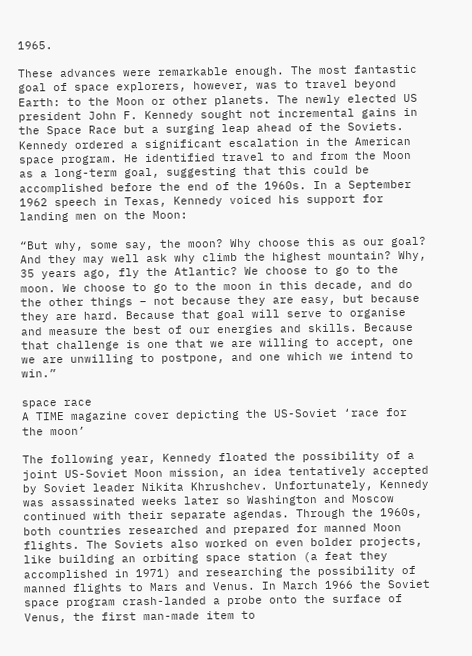1965.

These advances were remarkable enough. The most fantastic goal of space explorers, however, was to travel beyond Earth: to the Moon or other planets. The newly elected US president John F. Kennedy sought not incremental gains in the Space Race but a surging leap ahead of the Soviets. Kennedy ordered a significant escalation in the American space program. He identified travel to and from the Moon as a long-term goal, suggesting that this could be accomplished before the end of the 1960s. In a September 1962 speech in Texas, Kennedy voiced his support for landing men on the Moon:

“But why, some say, the moon? Why choose this as our goal? And they may well ask why climb the highest mountain? Why, 35 years ago, fly the Atlantic? We choose to go to the moon. We choose to go to the moon in this decade, and do the other things – not because they are easy, but because they are hard. Because that goal will serve to organise and measure the best of our energies and skills. Because that challenge is one that we are willing to accept, one we are unwilling to postpone, and one which we intend to win.”

space race
A TIME magazine cover depicting the US-Soviet ‘race for the moon’

The following year, Kennedy floated the possibility of a joint US-Soviet Moon mission, an idea tentatively accepted by Soviet leader Nikita Khrushchev. Unfortunately, Kennedy was assassinated weeks later so Washington and Moscow continued with their separate agendas. Through the 1960s, both countries researched and prepared for manned Moon flights. The Soviets also worked on even bolder projects, like building an orbiting space station (a feat they accomplished in 1971) and researching the possibility of manned flights to Mars and Venus. In March 1966 the Soviet space program crash-landed a probe onto the surface of Venus, the first man-made item to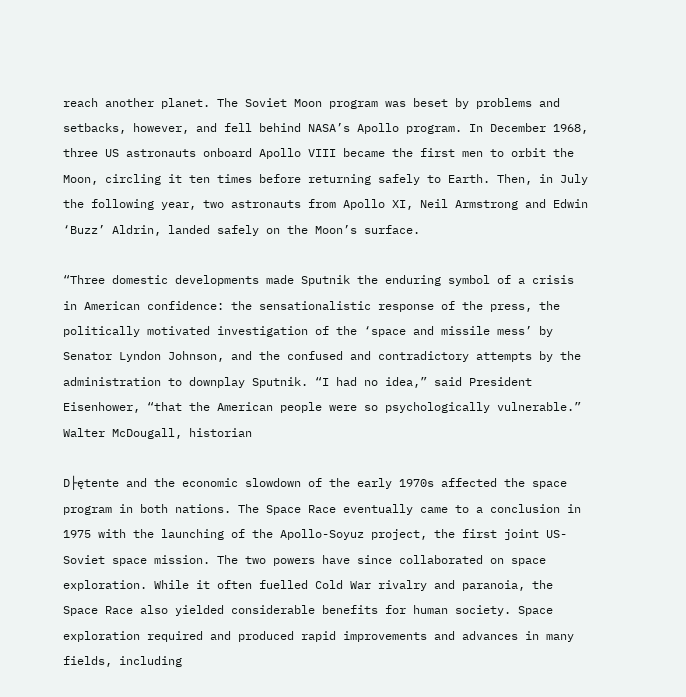reach another planet. The Soviet Moon program was beset by problems and setbacks, however, and fell behind NASA’s Apollo program. In December 1968, three US astronauts onboard Apollo VIII became the first men to orbit the Moon, circling it ten times before returning safely to Earth. Then, in July the following year, two astronauts from Apollo XI, Neil Armstrong and Edwin ‘Buzz’ Aldrin, landed safely on the Moon’s surface.

“Three domestic developments made Sputnik the enduring symbol of a crisis in American confidence: the sensationalistic response of the press, the politically motivated investigation of the ‘space and missile mess’ by Senator Lyndon Johnson, and the confused and contradictory attempts by the administration to downplay Sputnik. “I had no idea,” said President Eisenhower, “that the American people were so psychologically vulnerable.”
Walter McDougall, historian

D├ętente and the economic slowdown of the early 1970s affected the space program in both nations. The Space Race eventually came to a conclusion in 1975 with the launching of the Apollo-Soyuz project, the first joint US-Soviet space mission. The two powers have since collaborated on space exploration. While it often fuelled Cold War rivalry and paranoia, the Space Race also yielded considerable benefits for human society. Space exploration required and produced rapid improvements and advances in many fields, including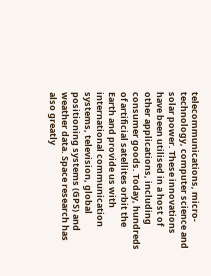telecommunications, micro-technology, computer science and solar power. These innovations have been utilised in a host of other applications, including consumer goods. Today, hundreds of artificial satellites orbit the Earth and provide us with international communication systems, television, global positioning systems (GPS) and weather data. Space research has also greatly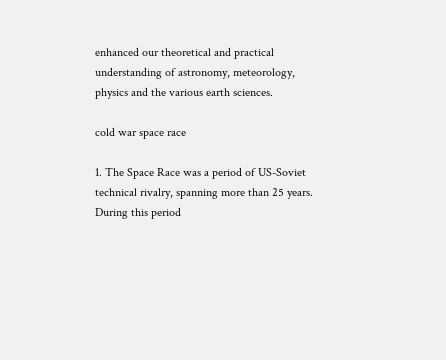enhanced our theoretical and practical understanding of astronomy, meteorology, physics and the various earth sciences.

cold war space race

1. The Space Race was a period of US-Soviet technical rivalry, spanning more than 25 years. During this period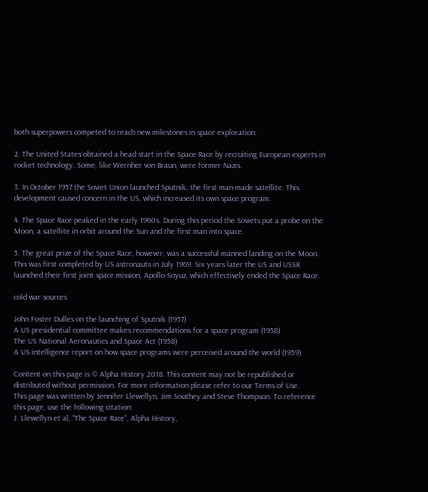both superpowers competed to reach new milestones in space exploration.

2. The United States obtained a head start in the Space Race by recruiting European experts in rocket technology. Some, like Wernher von Braun, were former Nazis.

3. In October 1957 the Soviet Union launched Sputnik, the first man-made satellite. This development caused concern in the US, which increased its own space program.

4. The Space Race peaked in the early 1960s. During this period the Soviets put a probe on the Moon, a satellite in orbit around the Sun and the first man into space.

5. The great prize of the Space Race, however, was a successful manned landing on the Moon. This was first completed by US astronauts in July 1969. Six years later the US and USSR launched their first joint space mission, Apollo-Soyuz, which effectively ended the Space Race.

cold war sources

John Foster Dulles on the launching of Sputnik (1957)
A US presidential committee makes recommendations for a space program (1958)
The US National Aeronautics and Space Act (1958)
A US intelligence report on how space programs were perceived around the world (1959)

Content on this page is © Alpha History 2018. This content may not be republished or distributed without permission. For more information please refer to our Terms of Use.
This page was written by Jennifer Llewellyn, Jim Southey and Steve Thompson. To reference this page, use the following citation:
J. Llewellyn et al, “The Space Race”, Alpha History,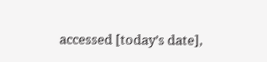accessed [today’s date],